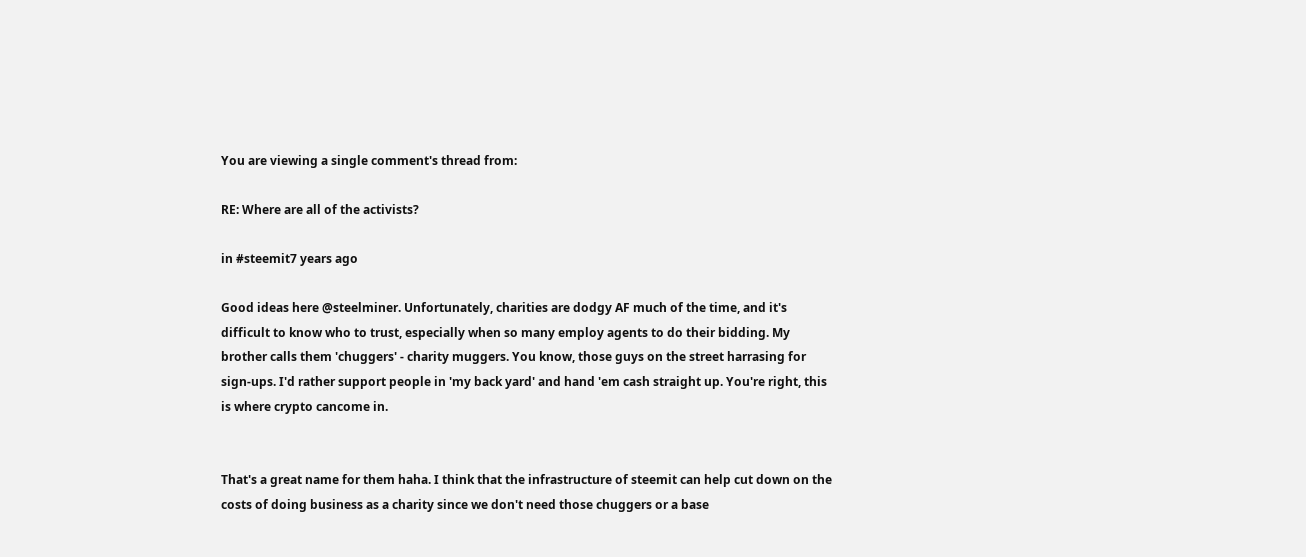You are viewing a single comment's thread from:

RE: Where are all of the activists?

in #steemit7 years ago

Good ideas here @steelminer. Unfortunately, charities are dodgy AF much of the time, and it's difficult to know who to trust, especially when so many employ agents to do their bidding. My brother calls them 'chuggers' - charity muggers. You know, those guys on the street harrasing for sign-ups. I'd rather support people in 'my back yard' and hand 'em cash straight up. You're right, this is where crypto cancome in.


That's a great name for them haha. I think that the infrastructure of steemit can help cut down on the costs of doing business as a charity since we don't need those chuggers or a base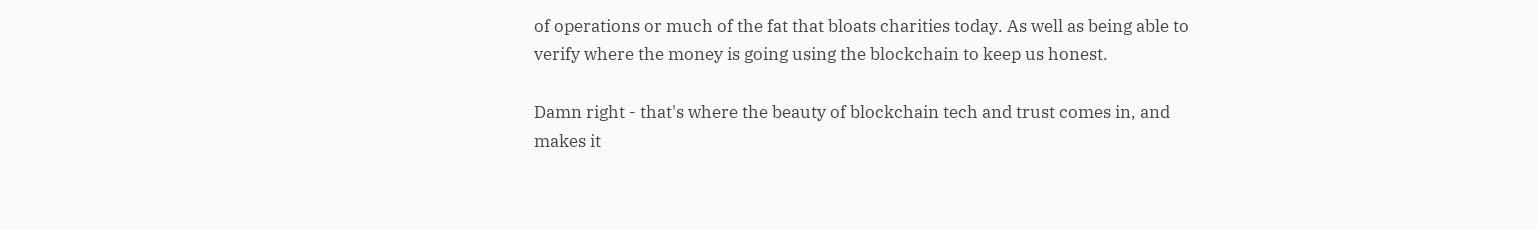of operations or much of the fat that bloats charities today. As well as being able to verify where the money is going using the blockchain to keep us honest.

Damn right - that's where the beauty of blockchain tech and trust comes in, and makes it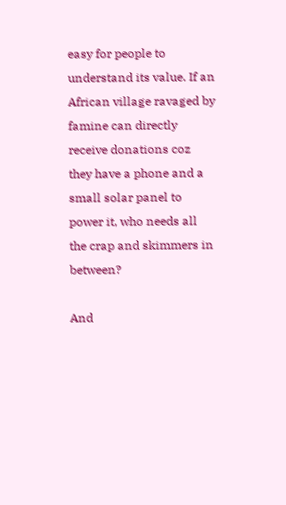easy for people to understand its value. If an African village ravaged by famine can directly receive donations coz they have a phone and a small solar panel to power it, who needs all the crap and skimmers in between?

And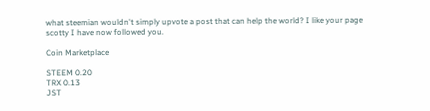what steemian wouldn't simply upvote a post that can help the world? I like your page scotty I have now followed you.

Coin Marketplace

STEEM 0.20
TRX 0.13
JST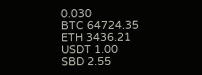0.030
BTC 64724.35
ETH 3436.21
USDT 1.00
SBD 2.55